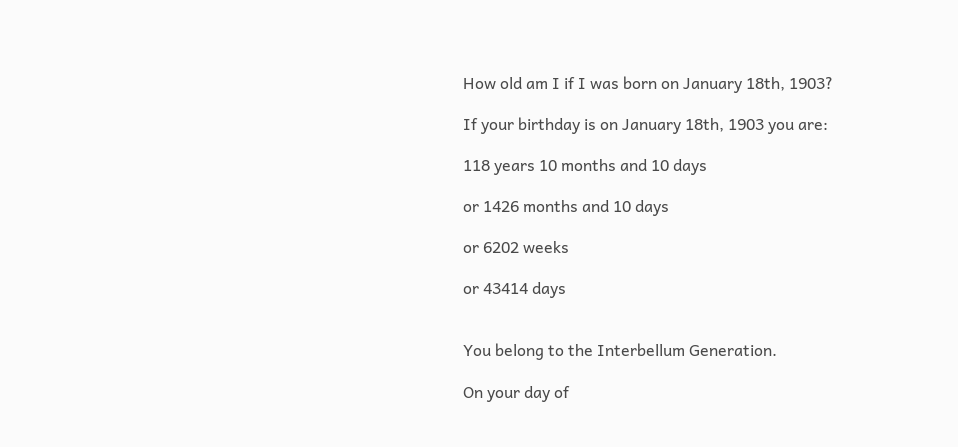How old am I if I was born on January 18th, 1903?

If your birthday is on January 18th, 1903 you are:

118 years 10 months and 10 days

or 1426 months and 10 days

or 6202 weeks

or 43414 days


You belong to the Interbellum Generation.

On your day of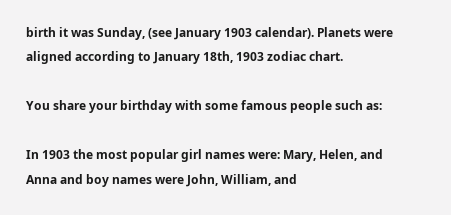birth it was Sunday, (see January 1903 calendar). Planets were aligned according to January 18th, 1903 zodiac chart.

You share your birthday with some famous people such as:

In 1903 the most popular girl names were: Mary, Helen, and Anna and boy names were John, William, and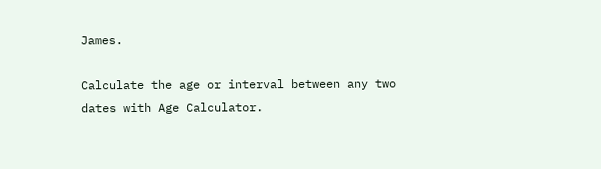James.

Calculate the age or interval between any two dates with Age Calculator.